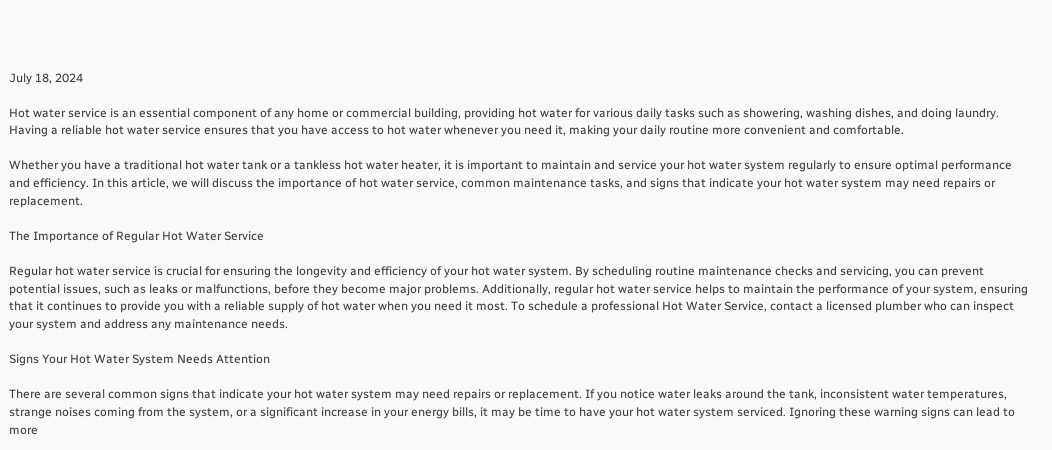July 18, 2024

Hot water service is an essential component of any home or commercial building, providing hot water for various daily tasks such as showering, washing dishes, and doing laundry. Having a reliable hot water service ensures that you have access to hot water whenever you need it, making your daily routine more convenient and comfortable.

Whether you have a traditional hot water tank or a tankless hot water heater, it is important to maintain and service your hot water system regularly to ensure optimal performance and efficiency. In this article, we will discuss the importance of hot water service, common maintenance tasks, and signs that indicate your hot water system may need repairs or replacement.

The Importance of Regular Hot Water Service

Regular hot water service is crucial for ensuring the longevity and efficiency of your hot water system. By scheduling routine maintenance checks and servicing, you can prevent potential issues, such as leaks or malfunctions, before they become major problems. Additionally, regular hot water service helps to maintain the performance of your system, ensuring that it continues to provide you with a reliable supply of hot water when you need it most. To schedule a professional Hot Water Service, contact a licensed plumber who can inspect your system and address any maintenance needs.

Signs Your Hot Water System Needs Attention

There are several common signs that indicate your hot water system may need repairs or replacement. If you notice water leaks around the tank, inconsistent water temperatures, strange noises coming from the system, or a significant increase in your energy bills, it may be time to have your hot water system serviced. Ignoring these warning signs can lead to more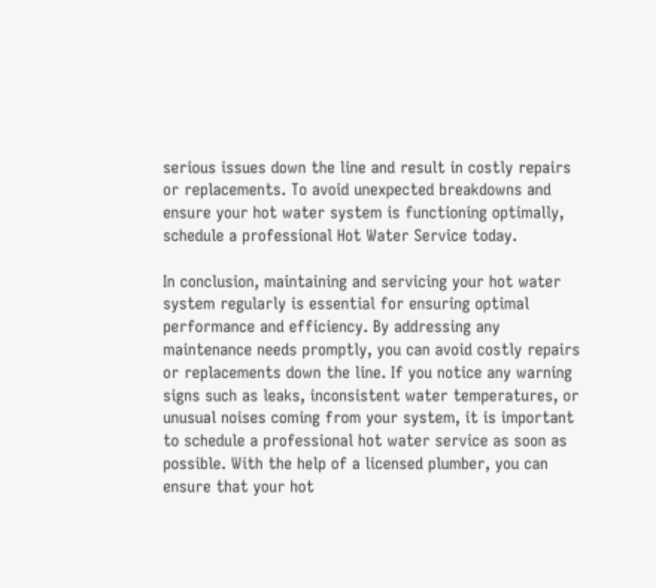serious issues down the line and result in costly repairs or replacements. To avoid unexpected breakdowns and ensure your hot water system is functioning optimally, schedule a professional Hot Water Service today.

In conclusion, maintaining and servicing your hot water system regularly is essential for ensuring optimal performance and efficiency. By addressing any maintenance needs promptly, you can avoid costly repairs or replacements down the line. If you notice any warning signs such as leaks, inconsistent water temperatures, or unusual noises coming from your system, it is important to schedule a professional hot water service as soon as possible. With the help of a licensed plumber, you can ensure that your hot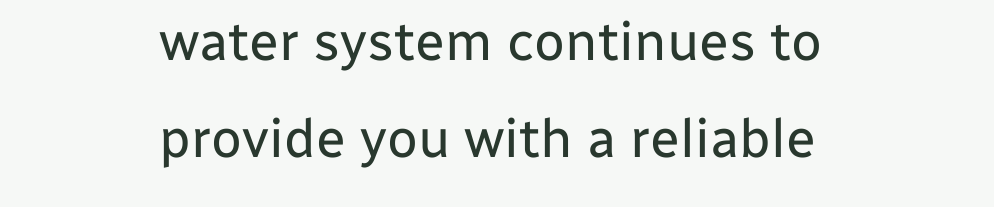water system continues to provide you with a reliable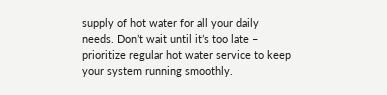supply of hot water for all your daily needs. Don’t wait until it’s too late – prioritize regular hot water service to keep your system running smoothly.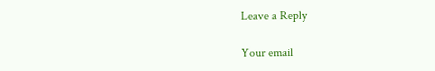Leave a Reply

Your email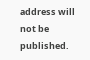address will not be published.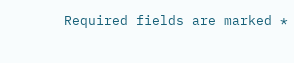Required fields are marked *